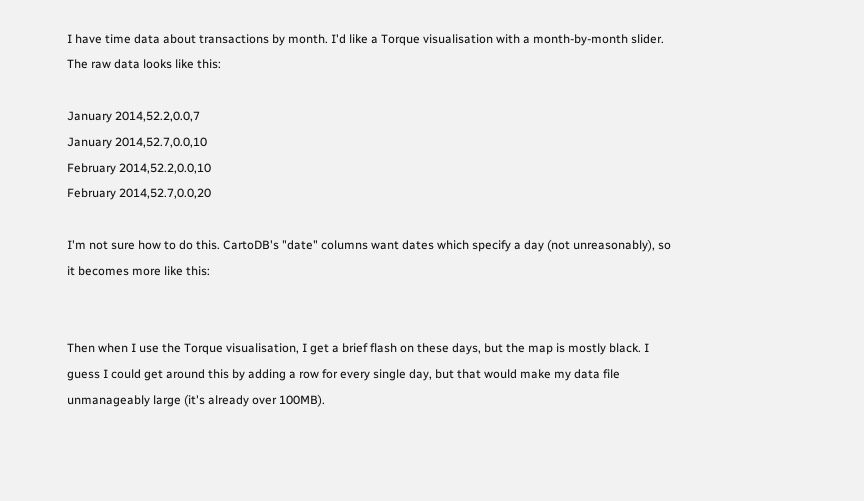I have time data about transactions by month. I'd like a Torque visualisation with a month-by-month slider. The raw data looks like this:

January 2014,52.2,0.0,7
January 2014,52.7,0.0,10
February 2014,52.2,0.0,10
February 2014,52.7,0.0,20

I'm not sure how to do this. CartoDB's "date" columns want dates which specify a day (not unreasonably), so it becomes more like this:


Then when I use the Torque visualisation, I get a brief flash on these days, but the map is mostly black. I guess I could get around this by adding a row for every single day, but that would make my data file unmanageably large (it's already over 100MB).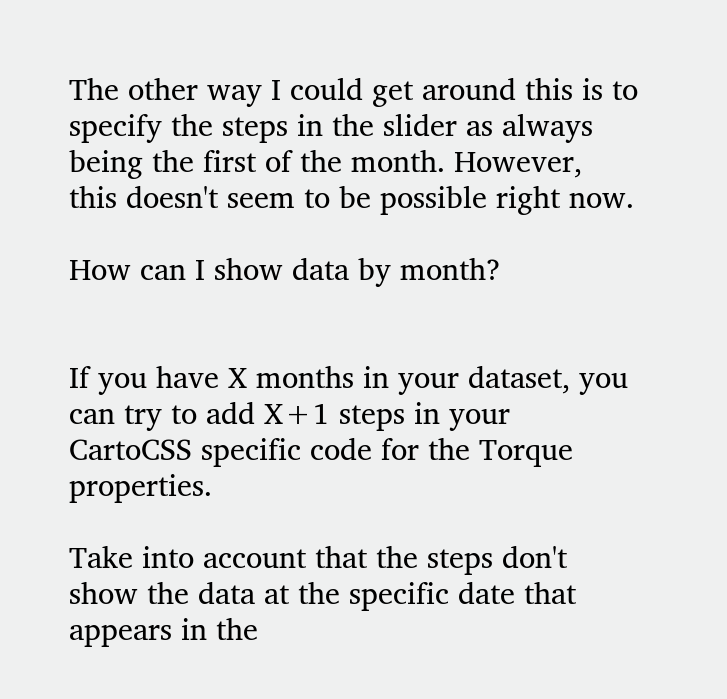The other way I could get around this is to specify the steps in the slider as always being the first of the month. However, this doesn't seem to be possible right now.

How can I show data by month?


If you have X months in your dataset, you can try to add X+1 steps in your CartoCSS specific code for the Torque properties.

Take into account that the steps don't show the data at the specific date that appears in the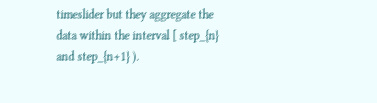timeslider but they aggregate the data within the interval [ step_{n} and step_{n+1} ).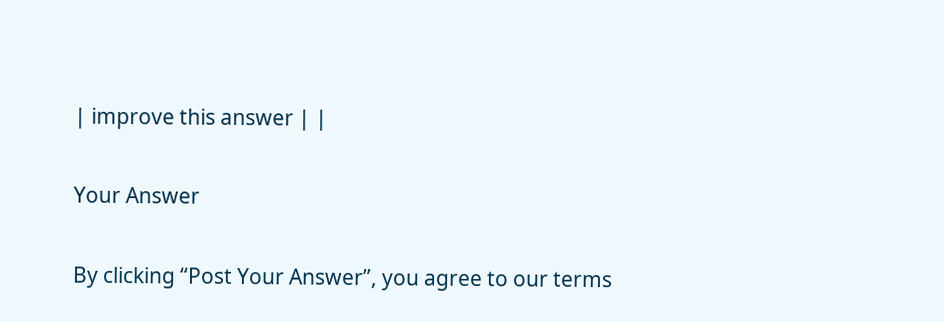| improve this answer | |

Your Answer

By clicking “Post Your Answer”, you agree to our terms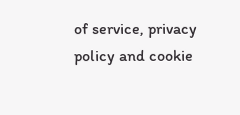of service, privacy policy and cookie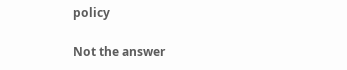policy

Not the answer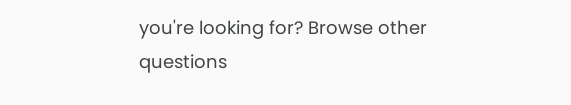you're looking for? Browse other questions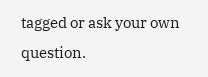tagged or ask your own question.